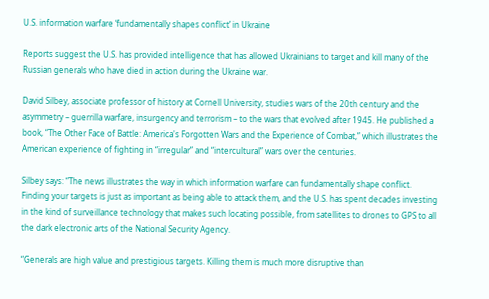U.S. information warfare ‘fundamentally shapes conflict’ in Ukraine

Reports suggest the U.S. has provided intelligence that has allowed Ukrainians to target and kill many of the Russian generals who have died in action during the Ukraine war.

David Silbey, associate professor of history at Cornell University, studies wars of the 20th century and the asymmetry – guerrilla warfare, insurgency and terrorism – to the wars that evolved after 1945. He published a book, “The Other Face of Battle: America's Forgotten Wars and the Experience of Combat,” which illustrates the American experience of fighting in “irregular” and “intercultural” wars over the centuries.

Silbey says: “The news illustrates the way in which information warfare can fundamentally shape conflict. Finding your targets is just as important as being able to attack them, and the U.S. has spent decades investing in the kind of surveillance technology that makes such locating possible, from satellites to drones to GPS to all the dark electronic arts of the National Security Agency.

“Generals are high value and prestigious targets. Killing them is much more disruptive than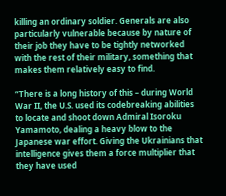killing an ordinary soldier. Generals are also particularly vulnerable because by nature of their job they have to be tightly networked with the rest of their military, something that makes them relatively easy to find.

“There is a long history of this – during World War II, the U.S. used its codebreaking abilities to locate and shoot down Admiral Isoroku Yamamoto, dealing a heavy blow to the Japanese war effort. Giving the Ukrainians that intelligence gives them a force multiplier that they have used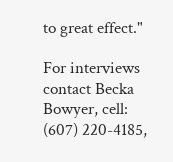to great effect."

For interviews contact Becka Bowyer, cell: (607) 220-4185,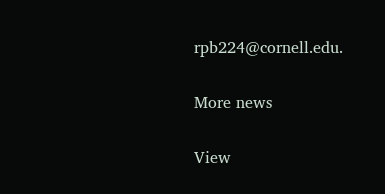rpb224@cornell.edu.

More news

View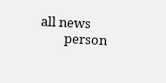all news
        person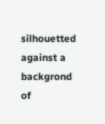silhouetted against a backgrond of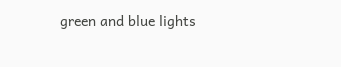green and blue lights